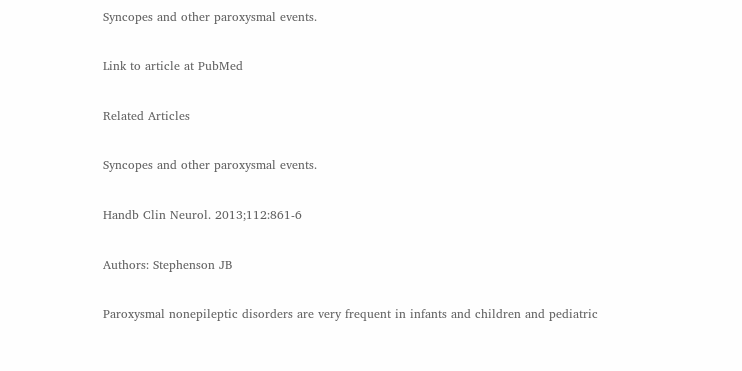Syncopes and other paroxysmal events.

Link to article at PubMed

Related Articles

Syncopes and other paroxysmal events.

Handb Clin Neurol. 2013;112:861-6

Authors: Stephenson JB

Paroxysmal nonepileptic disorders are very frequent in infants and children and pediatric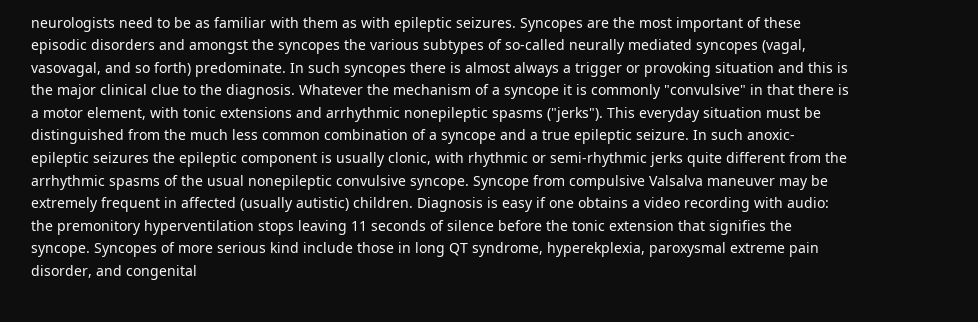neurologists need to be as familiar with them as with epileptic seizures. Syncopes are the most important of these episodic disorders and amongst the syncopes the various subtypes of so-called neurally mediated syncopes (vagal, vasovagal, and so forth) predominate. In such syncopes there is almost always a trigger or provoking situation and this is the major clinical clue to the diagnosis. Whatever the mechanism of a syncope it is commonly "convulsive" in that there is a motor element, with tonic extensions and arrhythmic nonepileptic spasms ("jerks"). This everyday situation must be distinguished from the much less common combination of a syncope and a true epileptic seizure. In such anoxic-epileptic seizures the epileptic component is usually clonic, with rhythmic or semi-rhythmic jerks quite different from the arrhythmic spasms of the usual nonepileptic convulsive syncope. Syncope from compulsive Valsalva maneuver may be extremely frequent in affected (usually autistic) children. Diagnosis is easy if one obtains a video recording with audio: the premonitory hyperventilation stops leaving 11 seconds of silence before the tonic extension that signifies the syncope. Syncopes of more serious kind include those in long QT syndrome, hyperekplexia, paroxysmal extreme pain disorder, and congenital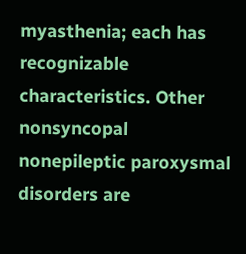myasthenia; each has recognizable characteristics. Other nonsyncopal nonepileptic paroxysmal disorders are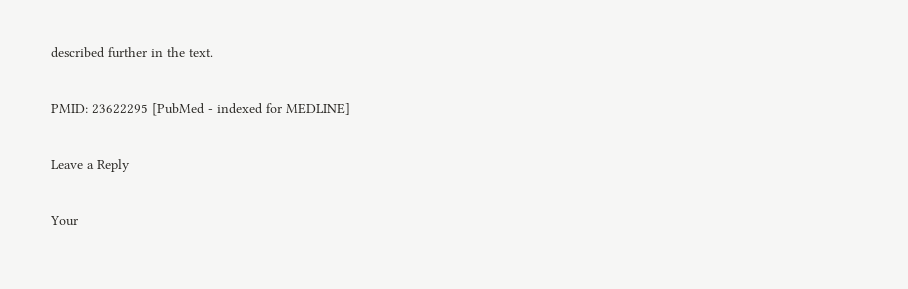described further in the text.

PMID: 23622295 [PubMed - indexed for MEDLINE]

Leave a Reply

Your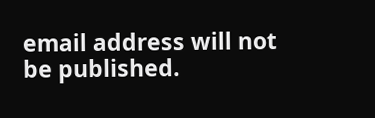email address will not be published.